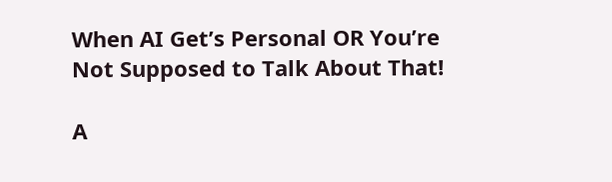When AI Get’s Personal OR You’re Not Supposed to Talk About That!

A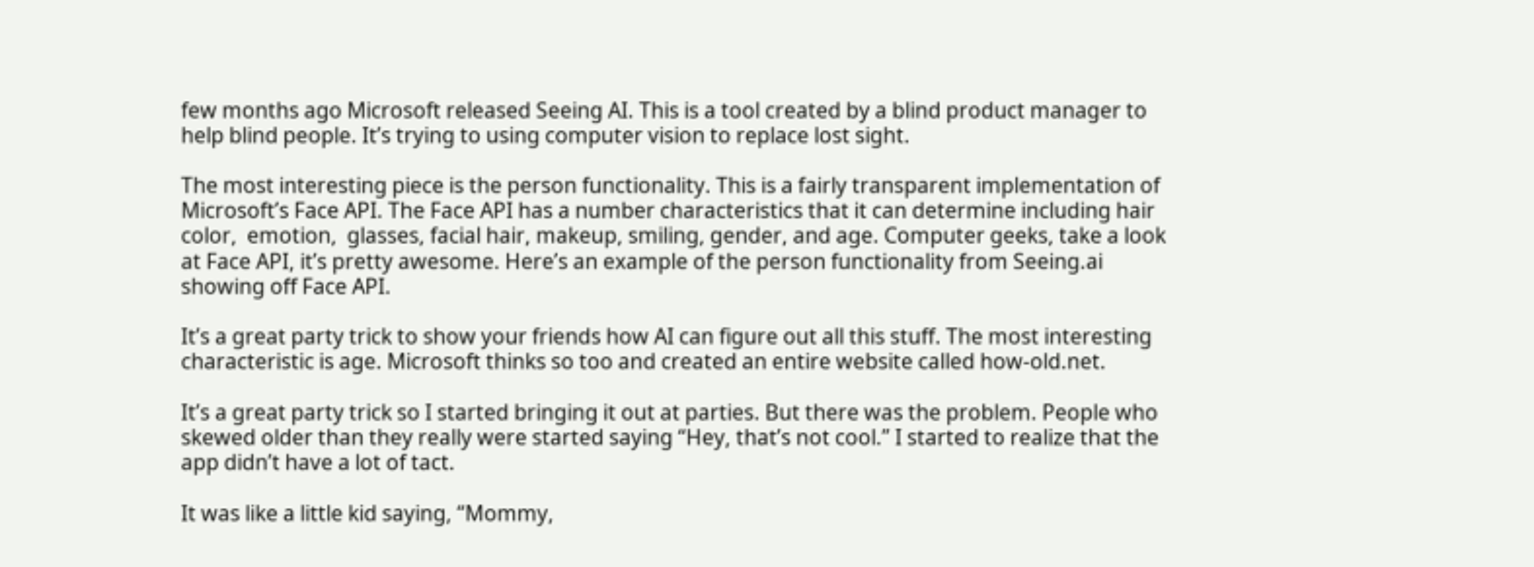few months ago Microsoft released Seeing AI. This is a tool created by a blind product manager to help blind people. It’s trying to using computer vision to replace lost sight.

The most interesting piece is the person functionality. This is a fairly transparent implementation of Microsoft’s Face API. The Face API has a number characteristics that it can determine including hair color,  emotion,  glasses, facial hair, makeup, smiling, gender, and age. Computer geeks, take a look at Face API, it’s pretty awesome. Here’s an example of the person functionality from Seeing.ai showing off Face API.

It’s a great party trick to show your friends how AI can figure out all this stuff. The most interesting characteristic is age. Microsoft thinks so too and created an entire website called how-old.net.

It’s a great party trick so I started bringing it out at parties. But there was the problem. People who skewed older than they really were started saying “Hey, that’s not cool.” I started to realize that the app didn’t have a lot of tact.

It was like a little kid saying, “Mommy,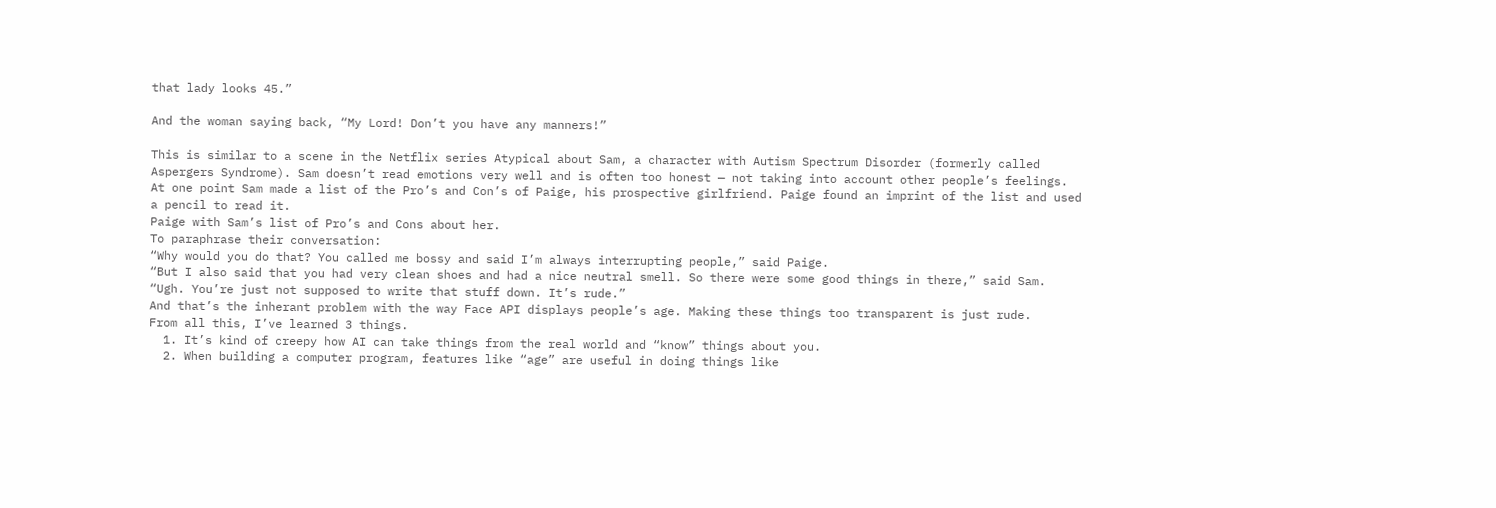that lady looks 45.”

And the woman saying back, “My Lord! Don’t you have any manners!”

This is similar to a scene in the Netflix series Atypical about Sam, a character with Autism Spectrum Disorder (formerly called Aspergers Syndrome). Sam doesn’t read emotions very well and is often too honest — not taking into account other people’s feelings.
At one point Sam made a list of the Pro’s and Con’s of Paige, his prospective girlfriend. Paige found an imprint of the list and used a pencil to read it.
Paige with Sam’s list of Pro’s and Cons about her.
To paraphrase their conversation:
“Why would you do that? You called me bossy and said I’m always interrupting people,” said Paige.
“But I also said that you had very clean shoes and had a nice neutral smell. So there were some good things in there,” said Sam.
“Ugh. You’re just not supposed to write that stuff down. It’s rude.”
And that’s the inherant problem with the way Face API displays people’s age. Making these things too transparent is just rude.
From all this, I’ve learned 3 things.
  1. It’s kind of creepy how AI can take things from the real world and “know” things about you.
  2. When building a computer program, features like “age” are useful in doing things like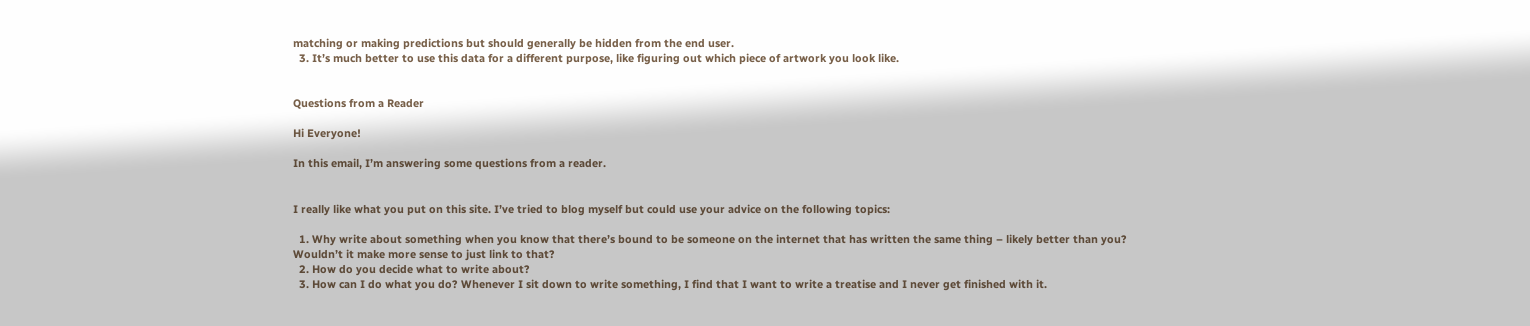matching or making predictions but should generally be hidden from the end user.
  3. It’s much better to use this data for a different purpose, like figuring out which piece of artwork you look like.


Questions from a Reader

Hi Everyone!

In this email, I’m answering some questions from a reader.


I really like what you put on this site. I’ve tried to blog myself but could use your advice on the following topics:

  1. Why write about something when you know that there’s bound to be someone on the internet that has written the same thing – likely better than you? Wouldn’t it make more sense to just link to that?
  2. How do you decide what to write about?
  3. How can I do what you do? Whenever I sit down to write something, I find that I want to write a treatise and I never get finished with it.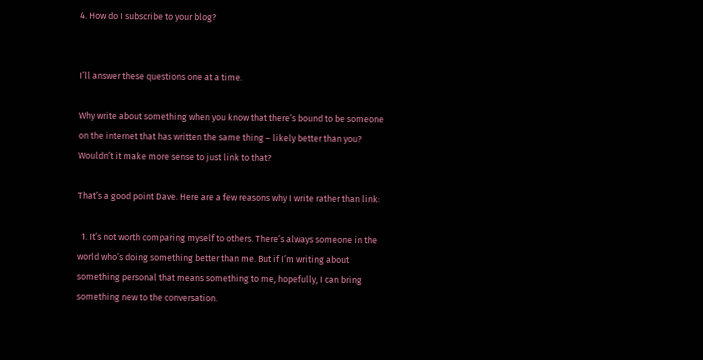4. How do I subscribe to your blog?


I’ll answer these questions one at a time.

Why write about something when you know that there’s bound to be someone on the internet that has written the same thing – likely better than you? Wouldn’t it make more sense to just link to that?

That’s a good point Dave. Here are a few reasons why I write rather than link:

  1. It’s not worth comparing myself to others. There’s always someone in the world who’s doing something better than me. But if I’m writing about something personal that means something to me, hopefully, I can bring something new to the conversation.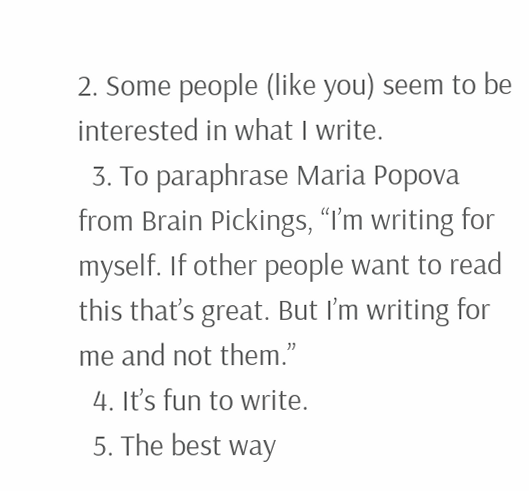2. Some people (like you) seem to be interested in what I write.
  3. To paraphrase Maria Popova from Brain Pickings, “I’m writing for myself. If other people want to read this that’s great. But I’m writing for me and not them.”
  4. It’s fun to write.
  5. The best way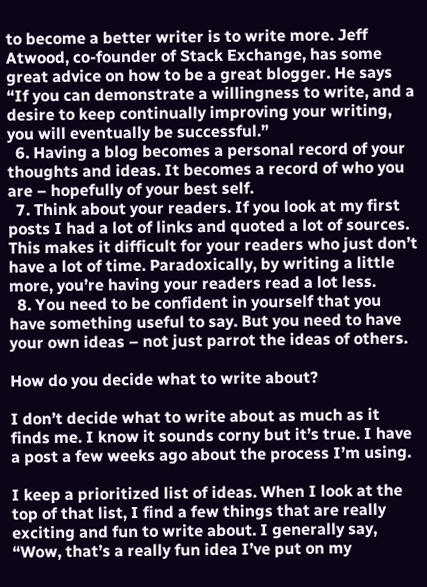to become a better writer is to write more. Jeff Atwood, co-founder of Stack Exchange, has some great advice on how to be a great blogger. He says “If you can demonstrate a willingness to write, and a desire to keep continually improving your writing, you will eventually be successful.”
  6. Having a blog becomes a personal record of your thoughts and ideas. It becomes a record of who you are – hopefully of your best self.
  7. Think about your readers. If you look at my first posts I had a lot of links and quoted a lot of sources. This makes it difficult for your readers who just don’t have a lot of time. Paradoxically, by writing a little more, you’re having your readers read a lot less.
  8. You need to be confident in yourself that you have something useful to say. But you need to have your own ideas – not just parrot the ideas of others.

How do you decide what to write about?

I don’t decide what to write about as much as it finds me. I know it sounds corny but it’s true. I have a post a few weeks ago about the process I’m using.

I keep a prioritized list of ideas. When I look at the top of that list, I find a few things that are really exciting and fun to write about. I generally say, “Wow, that’s a really fun idea I’ve put on my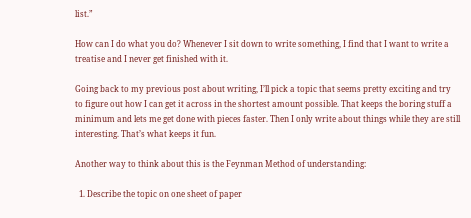list.”

How can I do what you do? Whenever I sit down to write something, I find that I want to write a treatise and I never get finished with it.

Going back to my previous post about writing, I’ll pick a topic that seems pretty exciting and try to figure out how I can get it across in the shortest amount possible. That keeps the boring stuff a minimum and lets me get done with pieces faster. Then I only write about things while they are still interesting. That’s what keeps it fun.

Another way to think about this is the Feynman Method of understanding:

  1. Describe the topic on one sheet of paper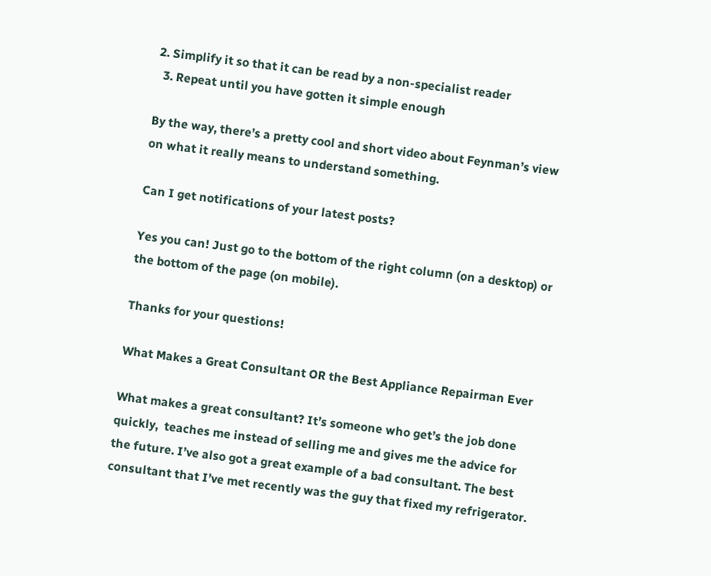2. Simplify it so that it can be read by a non-specialist reader
  3. Repeat until you have gotten it simple enough

By the way, there’s a pretty cool and short video about Feynman’s view on what it really means to understand something.

Can I get notifications of your latest posts?

Yes you can! Just go to the bottom of the right column (on a desktop) or the bottom of the page (on mobile).

Thanks for your questions!

What Makes a Great Consultant OR the Best Appliance Repairman Ever

What makes a great consultant? It’s someone who get’s the job done quickly,  teaches me instead of selling me and gives me the advice for the future. I’ve also got a great example of a bad consultant. The best consultant that I’ve met recently was the guy that fixed my refrigerator.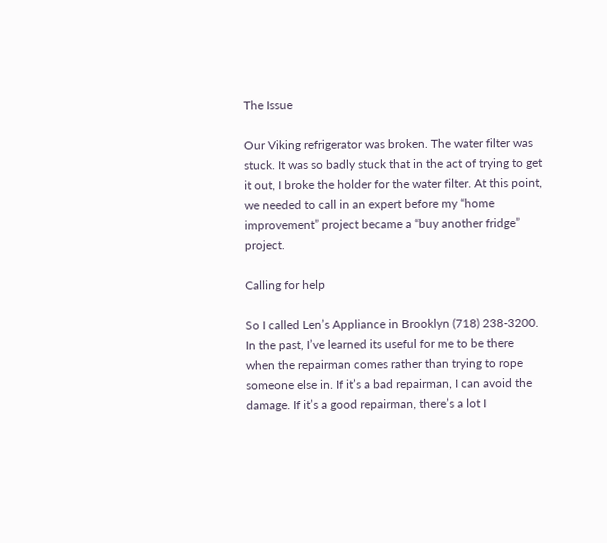The Issue

Our Viking refrigerator was broken. The water filter was stuck. It was so badly stuck that in the act of trying to get it out, I broke the holder for the water filter. At this point, we needed to call in an expert before my “home improvement” project became a “buy another fridge” project.

Calling for help

So I called Len’s Appliance in Brooklyn (718) 238-3200. In the past, I’ve learned its useful for me to be there when the repairman comes rather than trying to rope someone else in. If it’s a bad repairman, I can avoid the damage. If it’s a good repairman, there’s a lot I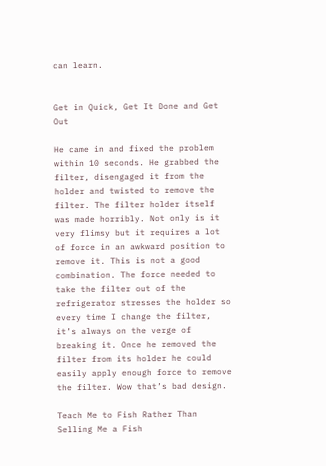can learn.


Get in Quick, Get It Done and Get Out

He came in and fixed the problem within 10 seconds. He grabbed the filter, disengaged it from the holder and twisted to remove the filter. The filter holder itself was made horribly. Not only is it very flimsy but it requires a lot of force in an awkward position to remove it. This is not a good combination. The force needed to take the filter out of the refrigerator stresses the holder so every time I change the filter, it’s always on the verge of breaking it. Once he removed the filter from its holder he could easily apply enough force to remove the filter. Wow that’s bad design.

Teach Me to Fish Rather Than Selling Me a Fish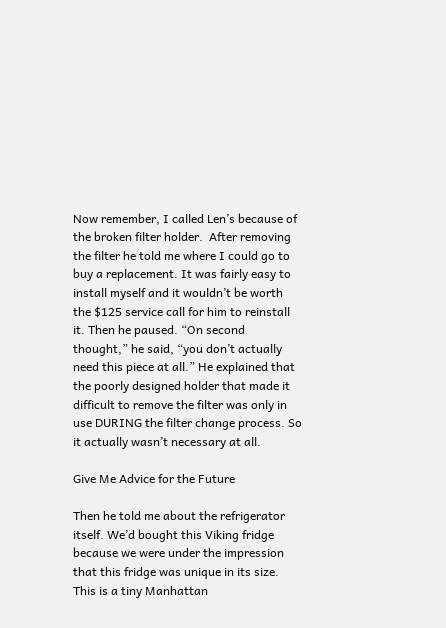Now remember, I called Len’s because of the broken filter holder.  After removing the filter he told me where I could go to buy a replacement. It was fairly easy to install myself and it wouldn’t be worth the $125 service call for him to reinstall it. Then he paused. “On second thought,” he said, “you don’t actually need this piece at all.” He explained that the poorly designed holder that made it difficult to remove the filter was only in use DURING the filter change process. So it actually wasn’t necessary at all.

Give Me Advice for the Future

Then he told me about the refrigerator itself. We’d bought this Viking fridge because we were under the impression that this fridge was unique in its size. This is a tiny Manhattan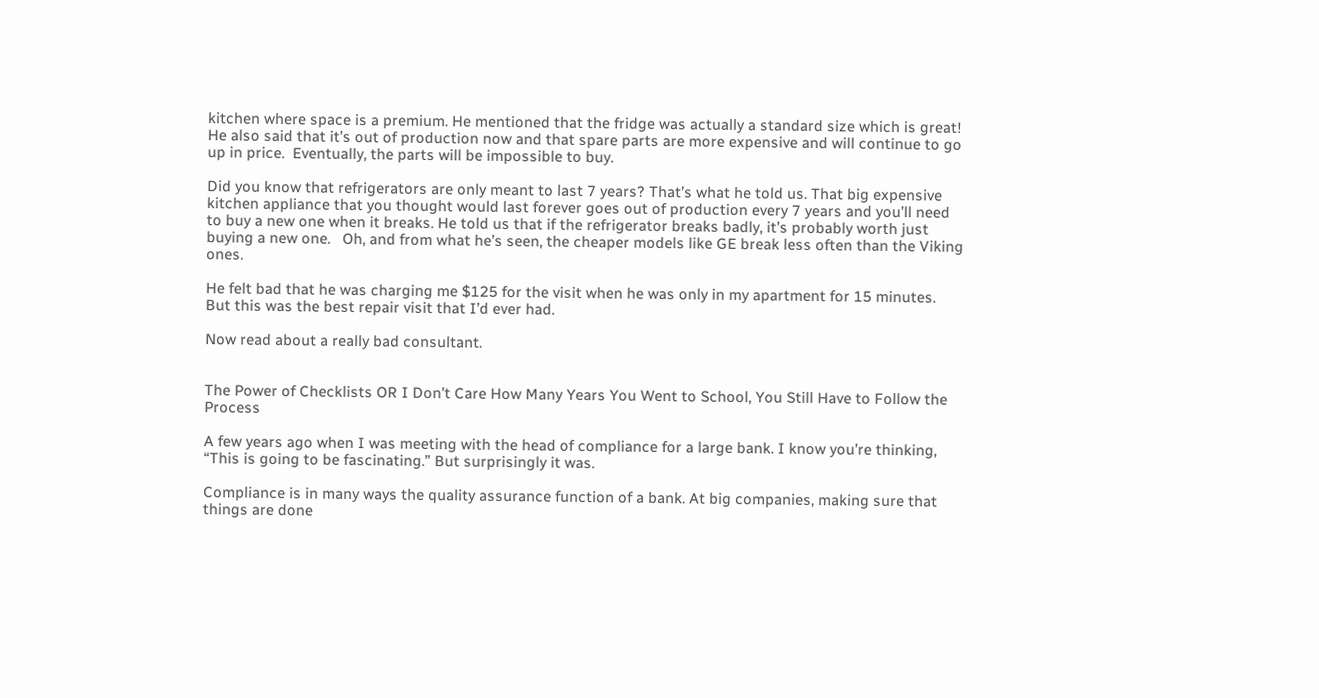kitchen where space is a premium. He mentioned that the fridge was actually a standard size which is great! He also said that it’s out of production now and that spare parts are more expensive and will continue to go up in price.  Eventually, the parts will be impossible to buy.

Did you know that refrigerators are only meant to last 7 years? That’s what he told us. That big expensive kitchen appliance that you thought would last forever goes out of production every 7 years and you’ll need to buy a new one when it breaks. He told us that if the refrigerator breaks badly, it’s probably worth just buying a new one.   Oh, and from what he’s seen, the cheaper models like GE break less often than the Viking ones.

He felt bad that he was charging me $125 for the visit when he was only in my apartment for 15 minutes. But this was the best repair visit that I’d ever had.

Now read about a really bad consultant.


The Power of Checklists OR I Don’t Care How Many Years You Went to School, You Still Have to Follow the Process

A few years ago when I was meeting with the head of compliance for a large bank. I know you’re thinking, “This is going to be fascinating.” But surprisingly it was.

Compliance is in many ways the quality assurance function of a bank. At big companies, making sure that things are done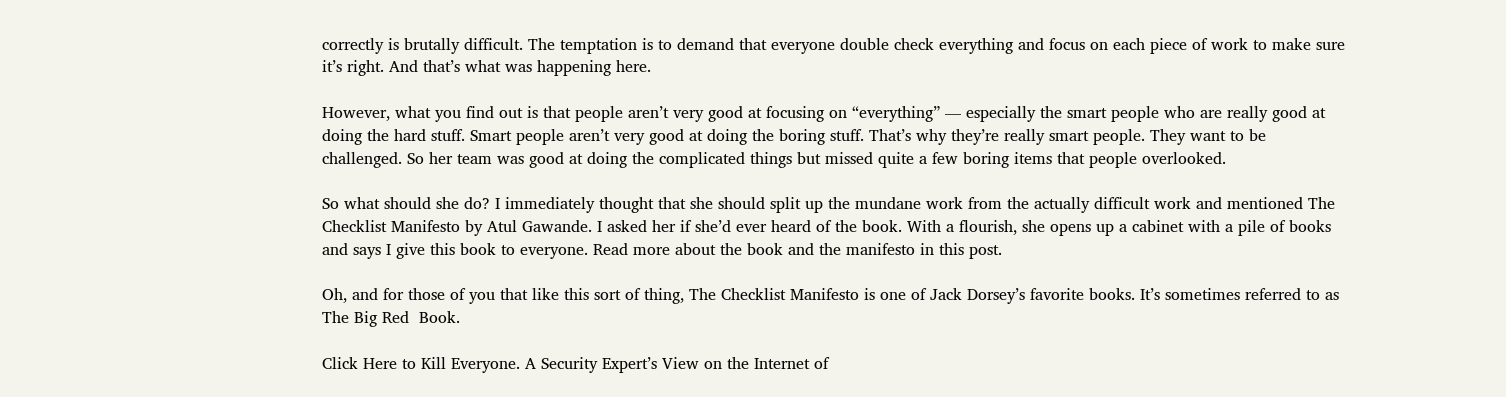correctly is brutally difficult. The temptation is to demand that everyone double check everything and focus on each piece of work to make sure it’s right. And that’s what was happening here.

However, what you find out is that people aren’t very good at focusing on “everything” — especially the smart people who are really good at doing the hard stuff. Smart people aren’t very good at doing the boring stuff. That’s why they’re really smart people. They want to be challenged. So her team was good at doing the complicated things but missed quite a few boring items that people overlooked.

So what should she do? I immediately thought that she should split up the mundane work from the actually difficult work and mentioned The Checklist Manifesto by Atul Gawande. I asked her if she’d ever heard of the book. With a flourish, she opens up a cabinet with a pile of books and says I give this book to everyone. Read more about the book and the manifesto in this post.

Oh, and for those of you that like this sort of thing, The Checklist Manifesto is one of Jack Dorsey’s favorite books. It’s sometimes referred to as The Big Red  Book.

Click Here to Kill Everyone. A Security Expert’s View on the Internet of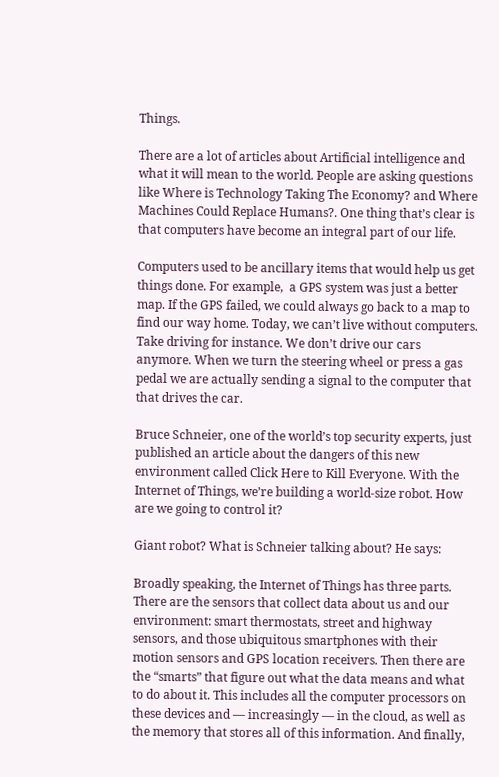Things.

There are a lot of articles about Artificial intelligence and what it will mean to the world. People are asking questions like Where is Technology Taking The Economy? and Where Machines Could Replace Humans?. One thing that’s clear is that computers have become an integral part of our life.

Computers used to be ancillary items that would help us get things done. For example,  a GPS system was just a better map. If the GPS failed, we could always go back to a map to find our way home. Today, we can’t live without computers. Take driving for instance. We don’t drive our cars anymore. When we turn the steering wheel or press a gas pedal we are actually sending a signal to the computer that that drives the car.

Bruce Schneier, one of the world’s top security experts, just published an article about the dangers of this new environment called Click Here to Kill Everyone. With the Internet of Things, we’re building a world-size robot. How are we going to control it?

Giant robot? What is Schneier talking about? He says:

Broadly speaking, the Internet of Things has three parts. There are the sensors that collect data about us and our environment: smart thermostats, street and highway sensors, and those ubiquitous smartphones with their motion sensors and GPS location receivers. Then there are the “smarts” that figure out what the data means and what to do about it. This includes all the computer processors on these devices and — increasingly — in the cloud, as well as the memory that stores all of this information. And finally,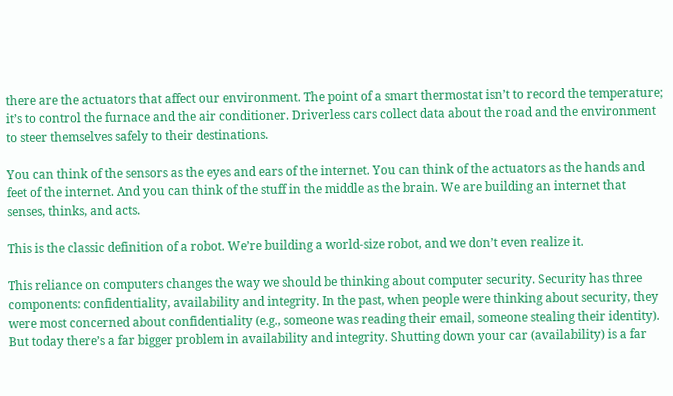there are the actuators that affect our environment. The point of a smart thermostat isn’t to record the temperature; it’s to control the furnace and the air conditioner. Driverless cars collect data about the road and the environment to steer themselves safely to their destinations.

You can think of the sensors as the eyes and ears of the internet. You can think of the actuators as the hands and feet of the internet. And you can think of the stuff in the middle as the brain. We are building an internet that senses, thinks, and acts.

This is the classic definition of a robot. We’re building a world-size robot, and we don’t even realize it.

This reliance on computers changes the way we should be thinking about computer security. Security has three components: confidentiality, availability and integrity. In the past, when people were thinking about security, they were most concerned about confidentiality (e.g., someone was reading their email, someone stealing their identity). But today there’s a far bigger problem in availability and integrity. Shutting down your car (availability) is a far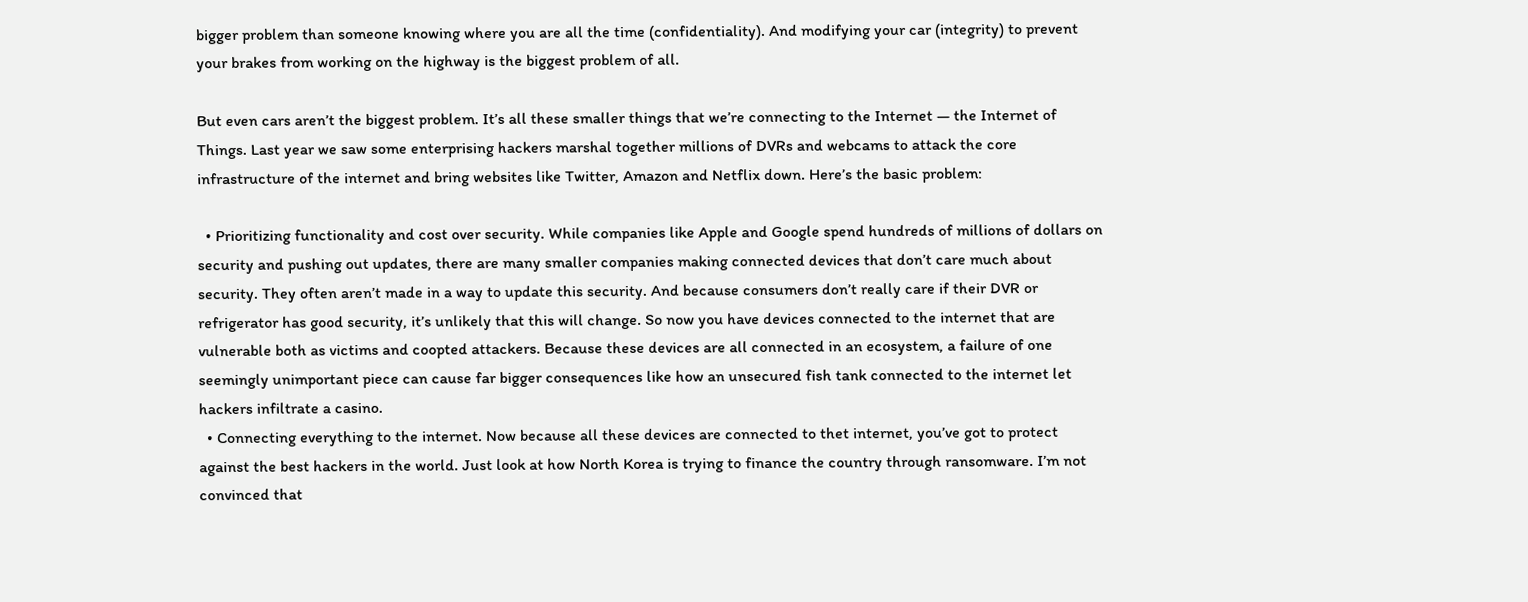bigger problem than someone knowing where you are all the time (confidentiality). And modifying your car (integrity) to prevent your brakes from working on the highway is the biggest problem of all.

But even cars aren’t the biggest problem. It’s all these smaller things that we’re connecting to the Internet — the Internet of Things. Last year we saw some enterprising hackers marshal together millions of DVRs and webcams to attack the core infrastructure of the internet and bring websites like Twitter, Amazon and Netflix down. Here’s the basic problem:

  • Prioritizing functionality and cost over security. While companies like Apple and Google spend hundreds of millions of dollars on security and pushing out updates, there are many smaller companies making connected devices that don’t care much about security. They often aren’t made in a way to update this security. And because consumers don’t really care if their DVR or refrigerator has good security, it’s unlikely that this will change. So now you have devices connected to the internet that are vulnerable both as victims and coopted attackers. Because these devices are all connected in an ecosystem, a failure of one seemingly unimportant piece can cause far bigger consequences like how an unsecured fish tank connected to the internet let hackers infiltrate a casino.
  • Connecting everything to the internet. Now because all these devices are connected to thet internet, you’ve got to protect against the best hackers in the world. Just look at how North Korea is trying to finance the country through ransomware. I’m not convinced that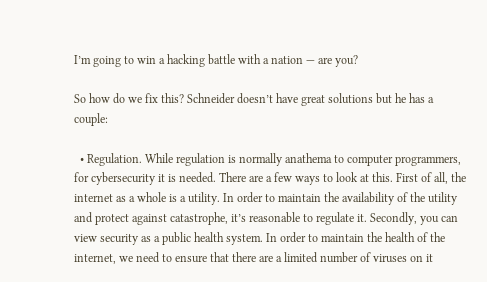I’m going to win a hacking battle with a nation — are you?

So how do we fix this? Schneider doesn’t have great solutions but he has a couple:

  • Regulation. While regulation is normally anathema to computer programmers, for cybersecurity it is needed. There are a few ways to look at this. First of all, the internet as a whole is a utility. In order to maintain the availability of the utility and protect against catastrophe, it’s reasonable to regulate it. Secondly, you can view security as a public health system. In order to maintain the health of the internet, we need to ensure that there are a limited number of viruses on it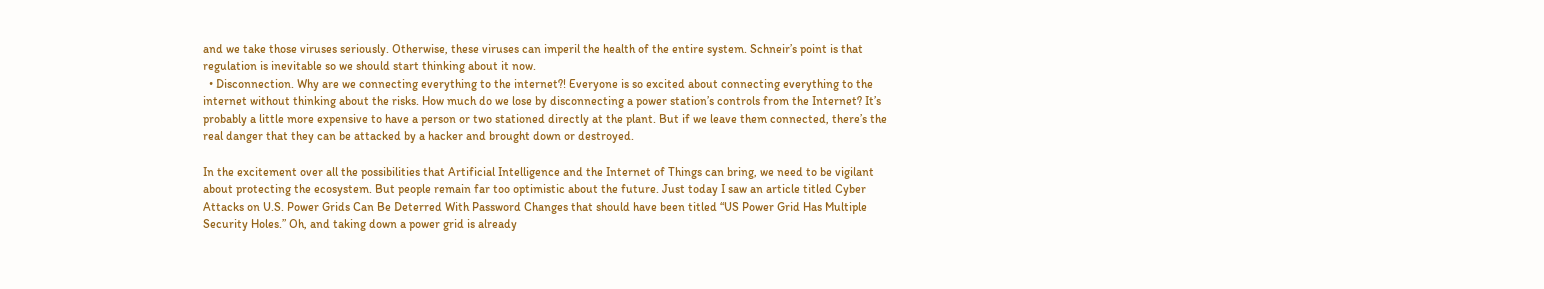and we take those viruses seriously. Otherwise, these viruses can imperil the health of the entire system. Schneir’s point is that regulation is inevitable so we should start thinking about it now.
  • Disconnection. Why are we connecting everything to the internet?! Everyone is so excited about connecting everything to the internet without thinking about the risks. How much do we lose by disconnecting a power station’s controls from the Internet? It’s probably a little more expensive to have a person or two stationed directly at the plant. But if we leave them connected, there’s the real danger that they can be attacked by a hacker and brought down or destroyed.

In the excitement over all the possibilities that Artificial Intelligence and the Internet of Things can bring, we need to be vigilant about protecting the ecosystem. But people remain far too optimistic about the future. Just today I saw an article titled Cyber Attacks on U.S. Power Grids Can Be Deterred With Password Changes that should have been titled “US Power Grid Has Multiple Security Holes.” Oh, and taking down a power grid is already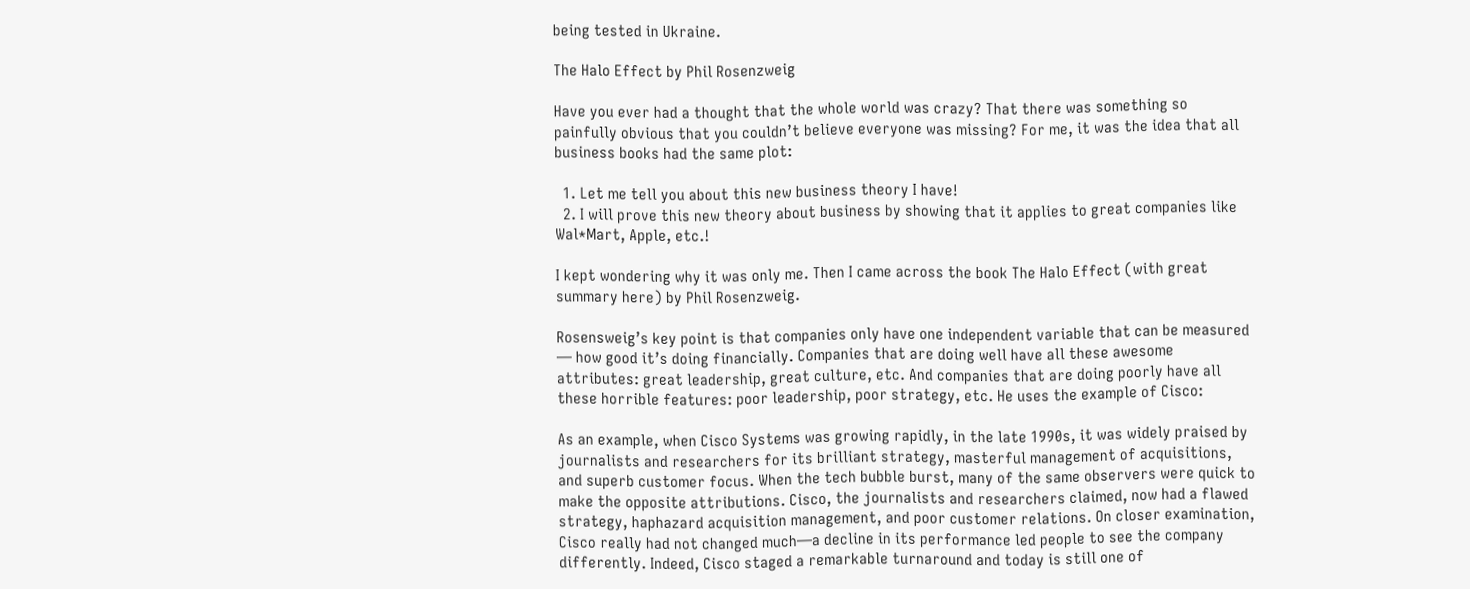being tested in Ukraine.

The Halo Effect by Phil Rosenzweig

Have you ever had a thought that the whole world was crazy? That there was something so painfully obvious that you couldn’t believe everyone was missing? For me, it was the idea that all business books had the same plot:

  1. Let me tell you about this new business theory I have!
  2. I will prove this new theory about business by showing that it applies to great companies like Wal*Mart, Apple, etc.!

I kept wondering why it was only me. Then I came across the book The Halo Effect (with great summary here) by Phil Rosenzweig.

Rosensweig’s key point is that companies only have one independent variable that can be measured — how good it’s doing financially. Companies that are doing well have all these awesome attributes: great leadership, great culture, etc. And companies that are doing poorly have all these horrible features: poor leadership, poor strategy, etc. He uses the example of Cisco:

As an example, when Cisco Systems was growing rapidly, in the late 1990s, it was widely praised by journalists and researchers for its brilliant strategy, masterful management of acquisitions, and superb customer focus. When the tech bubble burst, many of the same observers were quick to make the opposite attributions. Cisco, the journalists and researchers claimed, now had a flawed strategy, haphazard acquisition management, and poor customer relations. On closer examination, Cisco really had not changed much—a decline in its performance led people to see the company differently. Indeed, Cisco staged a remarkable turnaround and today is still one of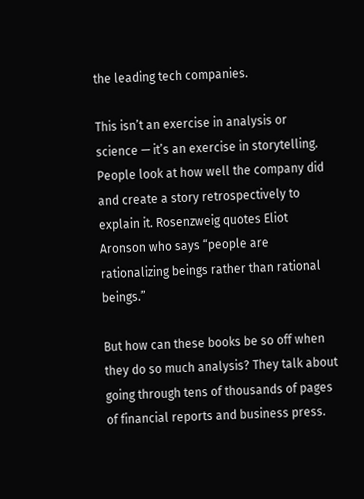the leading tech companies.

This isn’t an exercise in analysis or science — it’s an exercise in storytelling. People look at how well the company did and create a story retrospectively to explain it. Rosenzweig quotes Eliot Aronson who says “people are rationalizing beings rather than rational beings.”

But how can these books be so off when they do so much analysis? They talk about going through tens of thousands of pages of financial reports and business press.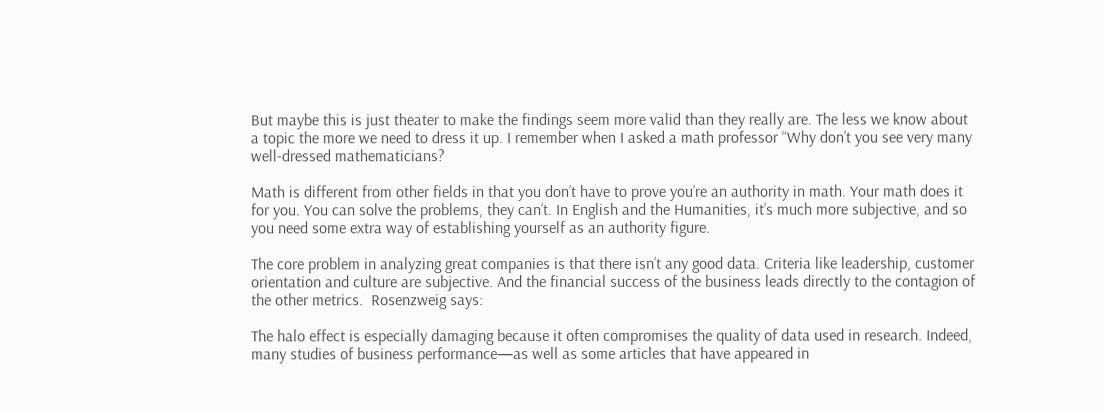But maybe this is just theater to make the findings seem more valid than they really are. The less we know about a topic the more we need to dress it up. I remember when I asked a math professor “Why don’t you see very many well-dressed mathematicians?

Math is different from other fields in that you don’t have to prove you’re an authority in math. Your math does it for you. You can solve the problems, they can’t. In English and the Humanities, it’s much more subjective, and so you need some extra way of establishing yourself as an authority figure.

The core problem in analyzing great companies is that there isn’t any good data. Criteria like leadership, customer orientation and culture are subjective. And the financial success of the business leads directly to the contagion of the other metrics.  Rosenzweig says:

The halo effect is especially damaging because it often compromises the quality of data used in research. Indeed, many studies of business performance—as well as some articles that have appeared in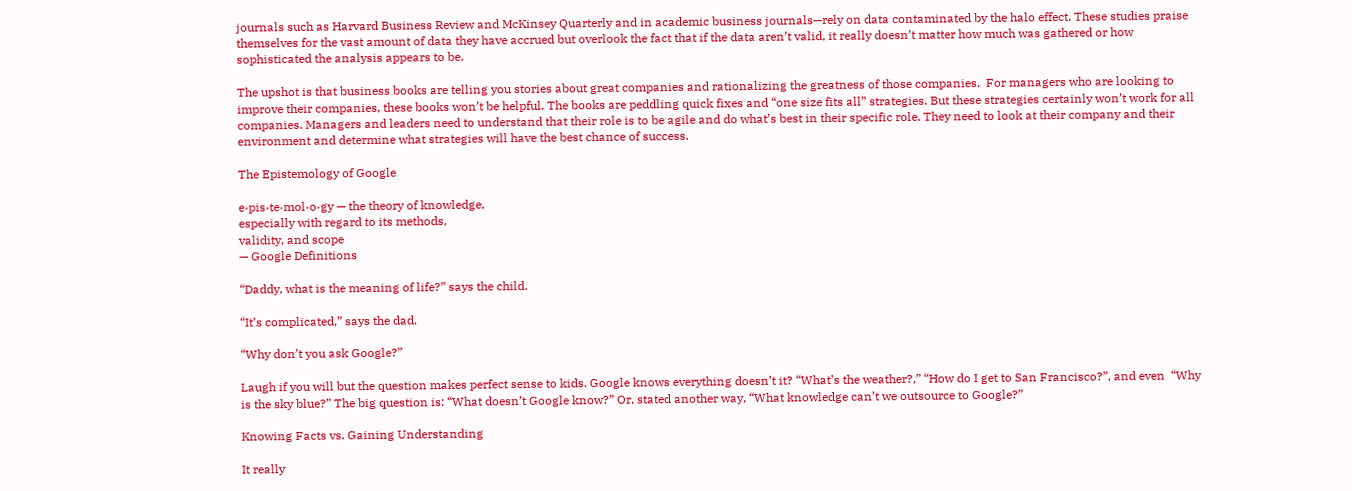journals such as Harvard Business Review and McKinsey Quarterly and in academic business journals—rely on data contaminated by the halo effect. These studies praise themselves for the vast amount of data they have accrued but overlook the fact that if the data aren’t valid, it really doesn’t matter how much was gathered or how sophisticated the analysis appears to be.

The upshot is that business books are telling you stories about great companies and rationalizing the greatness of those companies.  For managers who are looking to improve their companies, these books won’t be helpful. The books are peddling quick fixes and “one size fits all” strategies. But these strategies certainly won’t work for all companies. Managers and leaders need to understand that their role is to be agile and do what’s best in their specific role. They need to look at their company and their environment and determine what strategies will have the best chance of success.

The Epistemology of Google

e·pis·te·mol·o·gy — the theory of knowledge,
especially with regard to its methods,
validity, and scope
— Google Definitions

“Daddy, what is the meaning of life?” says the child.

“It’s complicated,” says the dad.

“Why don’t you ask Google?”

Laugh if you will but the question makes perfect sense to kids. Google knows everything doesn’t it? “What’s the weather?,” “How do I get to San Francisco?”, and even  “Why is the sky blue?” The big question is: “What doesn’t Google know?” Or, stated another way, “What knowledge can’t we outsource to Google?”

Knowing Facts vs. Gaining Understanding

It really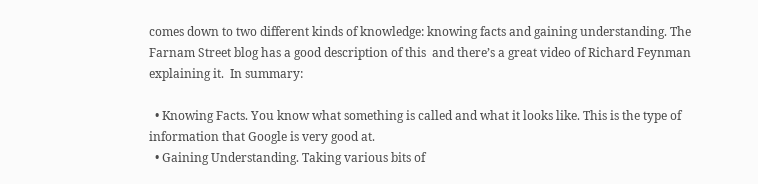comes down to two different kinds of knowledge: knowing facts and gaining understanding. The Farnam Street blog has a good description of this  and there’s a great video of Richard Feynman explaining it.  In summary:

  • Knowing Facts. You know what something is called and what it looks like. This is the type of information that Google is very good at.
  • Gaining Understanding. Taking various bits of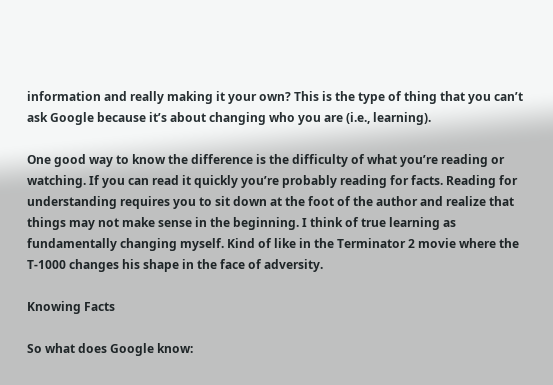information and really making it your own? This is the type of thing that you can’t ask Google because it’s about changing who you are (i.e., learning).

One good way to know the difference is the difficulty of what you’re reading or watching. If you can read it quickly you’re probably reading for facts. Reading for understanding requires you to sit down at the foot of the author and realize that things may not make sense in the beginning. I think of true learning as fundamentally changing myself. Kind of like in the Terminator 2 movie where the T-1000 changes his shape in the face of adversity.

Knowing Facts

So what does Google know: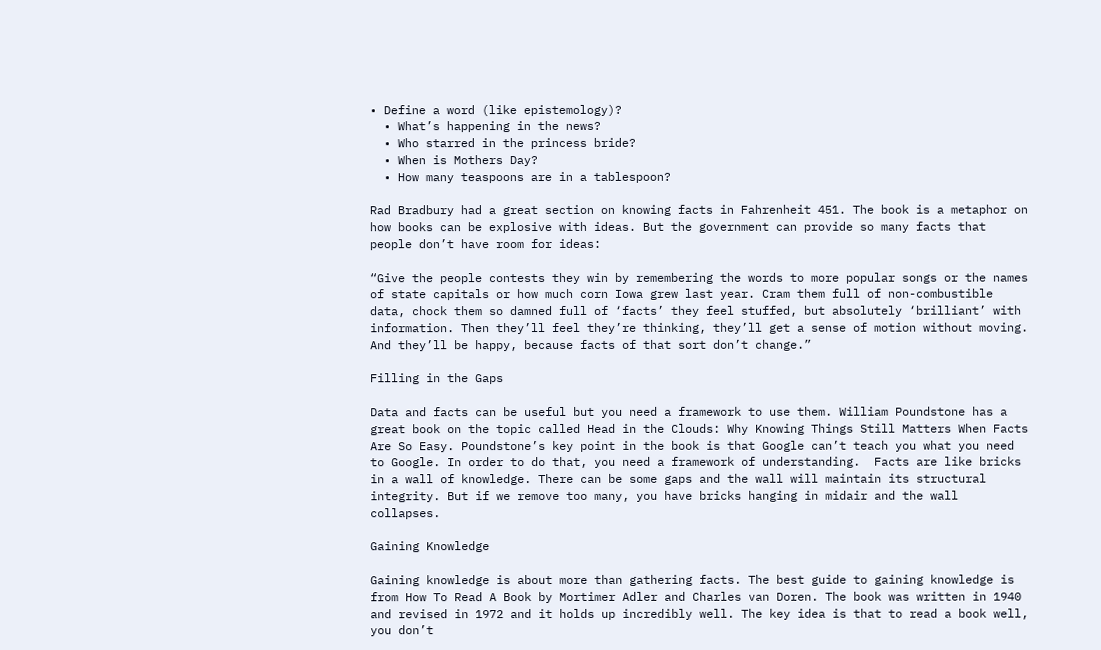• Define a word (like epistemology)?
  • What’s happening in the news?
  • Who starred in the princess bride?
  • When is Mothers Day?
  • How many teaspoons are in a tablespoon?

Rad Bradbury had a great section on knowing facts in Fahrenheit 451. The book is a metaphor on how books can be explosive with ideas. But the government can provide so many facts that people don’t have room for ideas:

“Give the people contests they win by remembering the words to more popular songs or the names of state capitals or how much corn Iowa grew last year. Cram them full of non-combustible data, chock them so damned full of ‘facts’ they feel stuffed, but absolutely ‘brilliant’ with information. Then they’ll feel they’re thinking, they’ll get a sense of motion without moving. And they’ll be happy, because facts of that sort don’t change.”

Filling in the Gaps

Data and facts can be useful but you need a framework to use them. William Poundstone has a great book on the topic called Head in the Clouds: Why Knowing Things Still Matters When Facts Are So Easy. Poundstone’s key point in the book is that Google can’t teach you what you need to Google. In order to do that, you need a framework of understanding.  Facts are like bricks in a wall of knowledge. There can be some gaps and the wall will maintain its structural integrity. But if we remove too many, you have bricks hanging in midair and the wall collapses.

Gaining Knowledge

Gaining knowledge is about more than gathering facts. The best guide to gaining knowledge is from How To Read A Book by Mortimer Adler and Charles van Doren. The book was written in 1940 and revised in 1972 and it holds up incredibly well. The key idea is that to read a book well, you don’t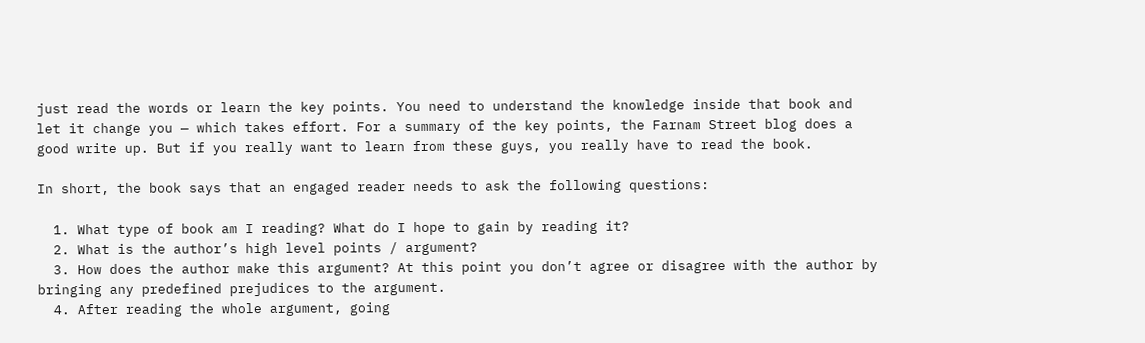just read the words or learn the key points. You need to understand the knowledge inside that book and let it change you — which takes effort. For a summary of the key points, the Farnam Street blog does a good write up. But if you really want to learn from these guys, you really have to read the book.

In short, the book says that an engaged reader needs to ask the following questions:

  1. What type of book am I reading? What do I hope to gain by reading it?
  2. What is the author’s high level points / argument?
  3. How does the author make this argument? At this point you don’t agree or disagree with the author by bringing any predefined prejudices to the argument.
  4. After reading the whole argument, going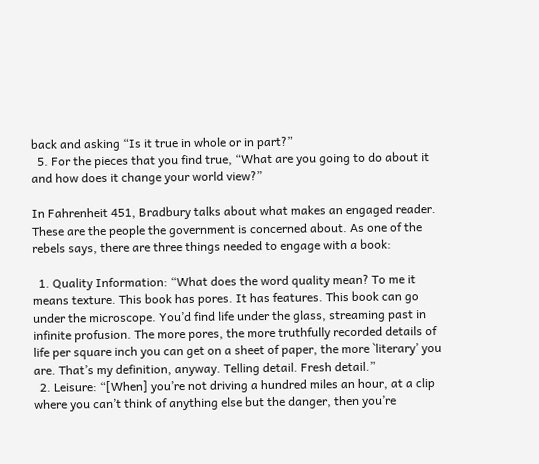back and asking “Is it true in whole or in part?”
  5. For the pieces that you find true, “What are you going to do about it and how does it change your world view?”

In Fahrenheit 451, Bradbury talks about what makes an engaged reader. These are the people the government is concerned about. As one of the rebels says, there are three things needed to engage with a book:

  1. Quality Information: “What does the word quality mean? To me it means texture. This book has pores. It has features. This book can go under the microscope. You’d find life under the glass, streaming past in infinite profusion. The more pores, the more truthfully recorded details of life per square inch you can get on a sheet of paper, the more `literary’ you are. That’s my definition, anyway. Telling detail. Fresh detail.”
  2. Leisure: “[When] you’re not driving a hundred miles an hour, at a clip where you can’t think of anything else but the danger, then you’re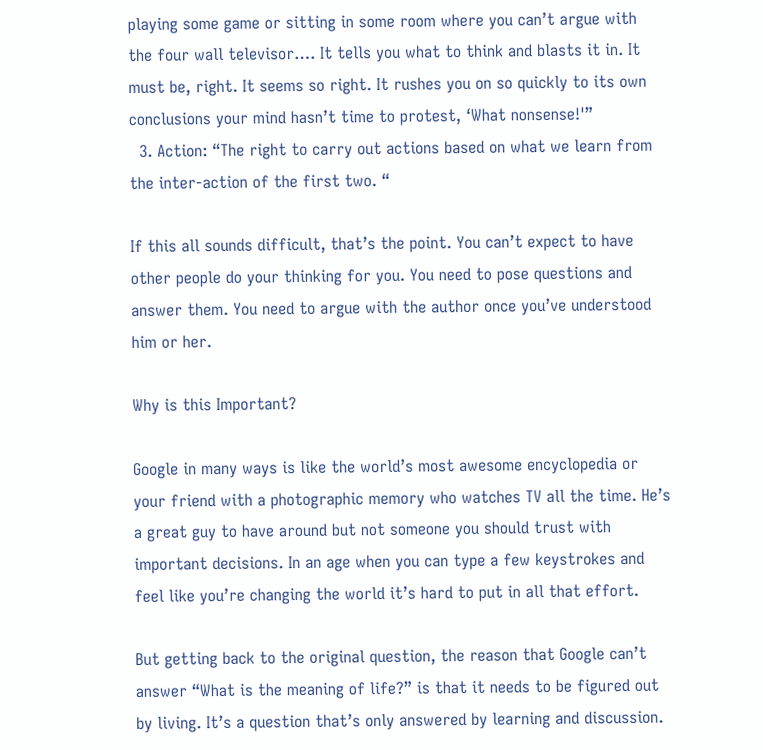playing some game or sitting in some room where you can’t argue with the four wall televisor…. It tells you what to think and blasts it in. It must be, right. It seems so right. It rushes you on so quickly to its own conclusions your mind hasn’t time to protest, ‘What nonsense!'”
  3. Action: “The right to carry out actions based on what we learn from the inter-action of the first two. “

If this all sounds difficult, that’s the point. You can’t expect to have other people do your thinking for you. You need to pose questions and answer them. You need to argue with the author once you’ve understood him or her.

Why is this Important?

Google in many ways is like the world’s most awesome encyclopedia or your friend with a photographic memory who watches TV all the time. He’s  a great guy to have around but not someone you should trust with important decisions. In an age when you can type a few keystrokes and feel like you’re changing the world it’s hard to put in all that effort.

But getting back to the original question, the reason that Google can’t answer “What is the meaning of life?” is that it needs to be figured out by living. It’s a question that’s only answered by learning and discussion.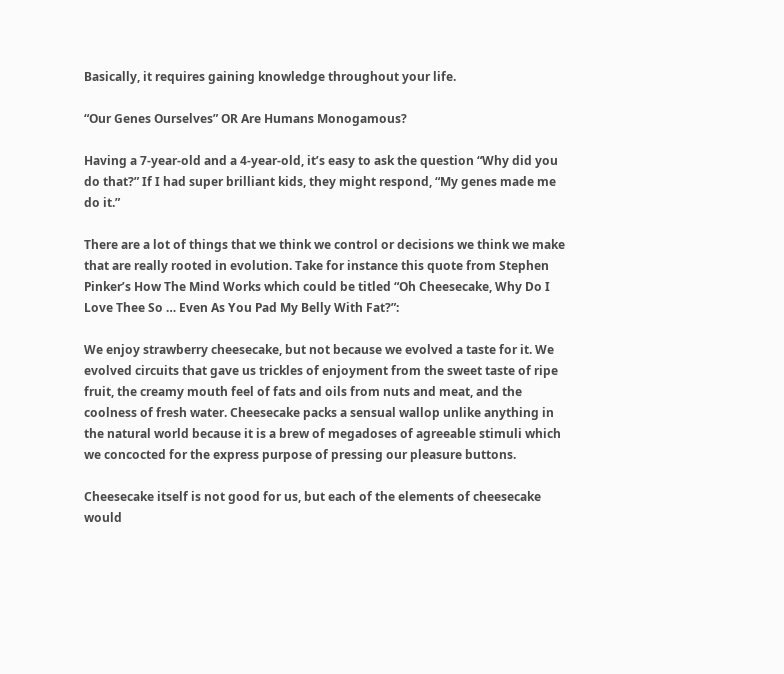Basically, it requires gaining knowledge throughout your life.

“Our Genes Ourselves” OR Are Humans Monogamous?

Having a 7-year-old and a 4-year-old, it’s easy to ask the question “Why did you do that?” If I had super brilliant kids, they might respond, “My genes made me do it.”

There are a lot of things that we think we control or decisions we think we make that are really rooted in evolution. Take for instance this quote from Stephen Pinker’s How The Mind Works which could be titled “Oh Cheesecake, Why Do I Love Thee So … Even As You Pad My Belly With Fat?”:

We enjoy strawberry cheesecake, but not because we evolved a taste for it. We evolved circuits that gave us trickles of enjoyment from the sweet taste of ripe fruit, the creamy mouth feel of fats and oils from nuts and meat, and the coolness of fresh water. Cheesecake packs a sensual wallop unlike anything in the natural world because it is a brew of megadoses of agreeable stimuli which we concocted for the express purpose of pressing our pleasure buttons.

Cheesecake itself is not good for us, but each of the elements of cheesecake would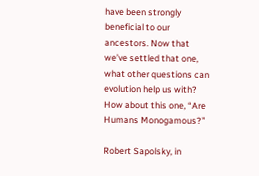have been strongly beneficial to our ancestors. Now that we’ve settled that one, what other questions can evolution help us with? How about this one, “Are Humans Monogamous?”

Robert Sapolsky, in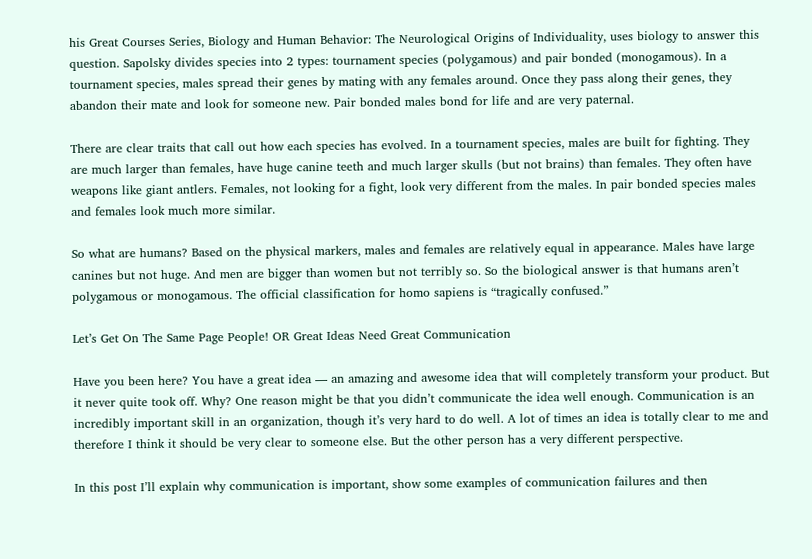his Great Courses Series, Biology and Human Behavior: The Neurological Origins of Individuality, uses biology to answer this question. Sapolsky divides species into 2 types: tournament species (polygamous) and pair bonded (monogamous). In a tournament species, males spread their genes by mating with any females around. Once they pass along their genes, they abandon their mate and look for someone new. Pair bonded males bond for life and are very paternal.

There are clear traits that call out how each species has evolved. In a tournament species, males are built for fighting. They are much larger than females, have huge canine teeth and much larger skulls (but not brains) than females. They often have weapons like giant antlers. Females, not looking for a fight, look very different from the males. In pair bonded species males and females look much more similar.

So what are humans? Based on the physical markers, males and females are relatively equal in appearance. Males have large canines but not huge. And men are bigger than women but not terribly so. So the biological answer is that humans aren’t polygamous or monogamous. The official classification for homo sapiens is “tragically confused.”

Let’s Get On The Same Page People! OR Great Ideas Need Great Communication

Have you been here? You have a great idea — an amazing and awesome idea that will completely transform your product. But it never quite took off. Why? One reason might be that you didn’t communicate the idea well enough. Communication is an incredibly important skill in an organization, though it’s very hard to do well. A lot of times an idea is totally clear to me and therefore I think it should be very clear to someone else. But the other person has a very different perspective.

In this post I’ll explain why communication is important, show some examples of communication failures and then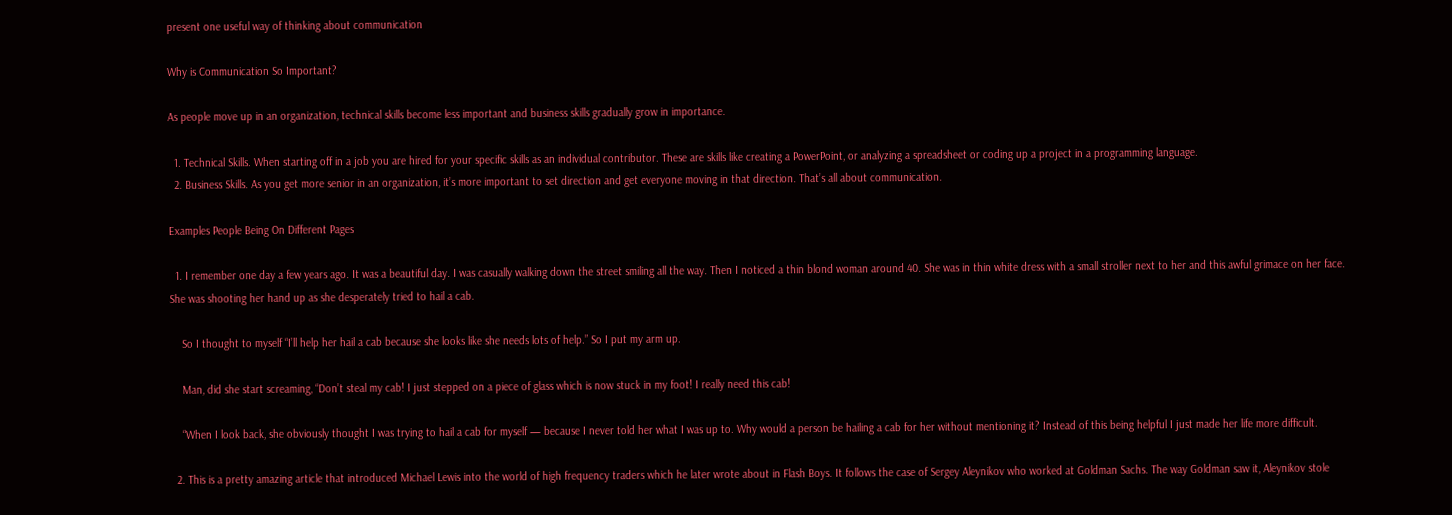present one useful way of thinking about communication

Why is Communication So Important?

As people move up in an organization, technical skills become less important and business skills gradually grow in importance.

  1. Technical Skills. When starting off in a job you are hired for your specific skills as an individual contributor. These are skills like creating a PowerPoint, or analyzing a spreadsheet or coding up a project in a programming language.
  2. Business Skills. As you get more senior in an organization, it’s more important to set direction and get everyone moving in that direction. That’s all about communication.

Examples People Being On Different Pages

  1. I remember one day a few years ago. It was a beautiful day. I was casually walking down the street smiling all the way. Then I noticed a thin blond woman around 40. She was in thin white dress with a small stroller next to her and this awful grimace on her face. She was shooting her hand up as she desperately tried to hail a cab.

    So I thought to myself “I’ll help her hail a cab because she looks like she needs lots of help.” So I put my arm up.

    Man, did she start screaming, “Don’t steal my cab! I just stepped on a piece of glass which is now stuck in my foot! I really need this cab!

    “When I look back, she obviously thought I was trying to hail a cab for myself — because I never told her what I was up to. Why would a person be hailing a cab for her without mentioning it? Instead of this being helpful I just made her life more difficult.

  2. This is a pretty amazing article that introduced Michael Lewis into the world of high frequency traders which he later wrote about in Flash Boys. It follows the case of Sergey Aleynikov who worked at Goldman Sachs. The way Goldman saw it, Aleynikov stole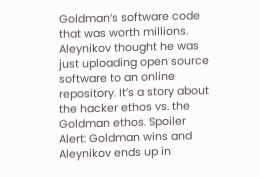Goldman’s software code that was worth millions. Aleynikov thought he was just uploading open source software to an online repository. It’s a story about the hacker ethos vs. the Goldman ethos. Spoiler Alert: Goldman wins and Aleynikov ends up in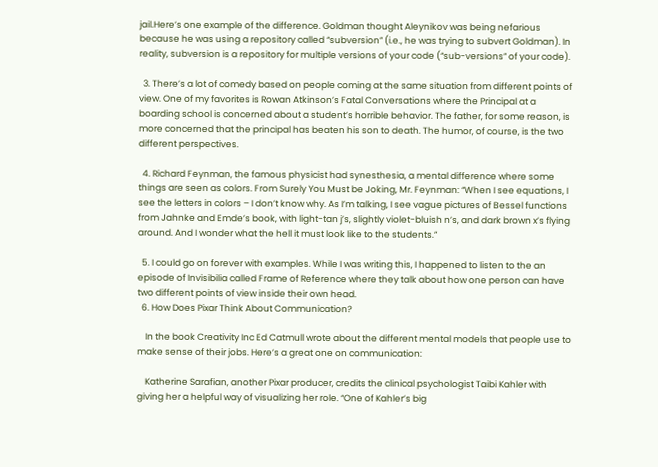jail.Here’s one example of the difference. Goldman thought Aleynikov was being nefarious because he was using a repository called “subversion” (i.e., he was trying to subvert Goldman). In reality, subversion is a repository for multiple versions of your code (“sub-versions” of your code).

  3. There’s a lot of comedy based on people coming at the same situation from different points of view. One of my favorites is Rowan Atkinson’s Fatal Conversations where the Principal at a boarding school is concerned about a student’s horrible behavior. The father, for some reason, is more concerned that the principal has beaten his son to death. The humor, of course, is the two different perspectives.

  4. Richard Feynman, the famous physicist had synesthesia, a mental difference where some things are seen as colors. From Surely You Must be Joking, Mr. Feynman: “When I see equations, I see the letters in colors – I don’t know why. As I’m talking, I see vague pictures of Bessel functions from Jahnke and Emde’s book, with light-tan j’s, slightly violet-bluish n’s, and dark brown x’s flying around. And I wonder what the hell it must look like to the students.”

  5. I could go on forever with examples. While I was writing this, I happened to listen to the an episode of Invisibilia called Frame of Reference where they talk about how one person can have two different points of view inside their own head.
  6. How Does Pixar Think About Communication?

    In the book Creativity Inc Ed Catmull wrote about the different mental models that people use to make sense of their jobs. Here’s a great one on communication:

    Katherine Sarafian, another Pixar producer, credits the clinical psychologist Taibi Kahler with giving her a helpful way of visualizing her role. “One of Kahler’s big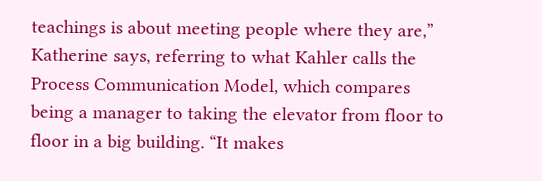teachings is about meeting people where they are,” Katherine says, referring to what Kahler calls the Process Communication Model, which compares being a manager to taking the elevator from floor to floor in a big building. “It makes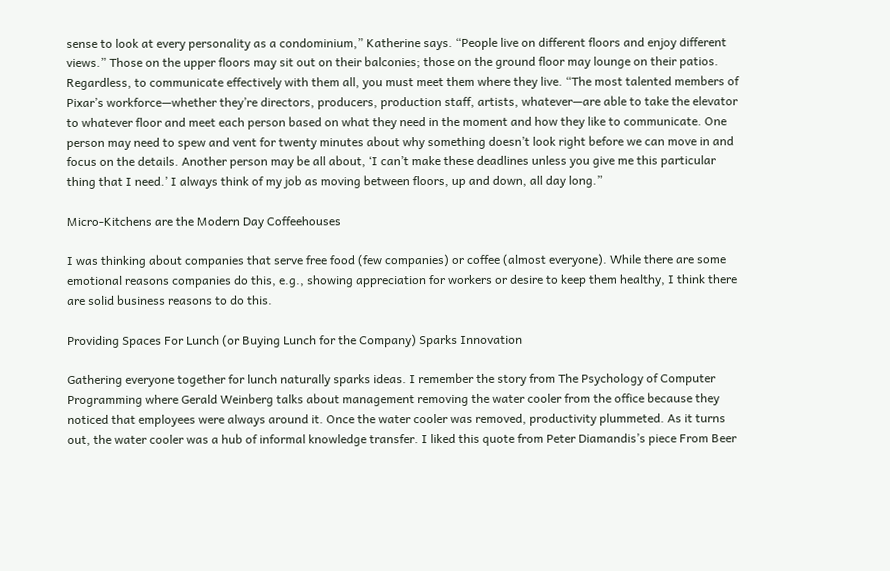sense to look at every personality as a condominium,” Katherine says. “People live on different floors and enjoy different views.” Those on the upper floors may sit out on their balconies; those on the ground floor may lounge on their patios. Regardless, to communicate effectively with them all, you must meet them where they live. “The most talented members of Pixar’s workforce—whether they’re directors, producers, production staff, artists, whatever—are able to take the elevator to whatever floor and meet each person based on what they need in the moment and how they like to communicate. One person may need to spew and vent for twenty minutes about why something doesn’t look right before we can move in and focus on the details. Another person may be all about, ‘I can’t make these deadlines unless you give me this particular thing that I need.’ I always think of my job as moving between floors, up and down, all day long.”

Micro-Kitchens are the Modern Day Coffeehouses

I was thinking about companies that serve free food (few companies) or coffee (almost everyone). While there are some emotional reasons companies do this, e.g., showing appreciation for workers or desire to keep them healthy, I think there are solid business reasons to do this.

Providing Spaces For Lunch (or Buying Lunch for the Company) Sparks Innovation

Gathering everyone together for lunch naturally sparks ideas. I remember the story from The Psychology of Computer Programming where Gerald Weinberg talks about management removing the water cooler from the office because they noticed that employees were always around it. Once the water cooler was removed, productivity plummeted. As it turns out, the water cooler was a hub of informal knowledge transfer. I liked this quote from Peter Diamandis’s piece From Beer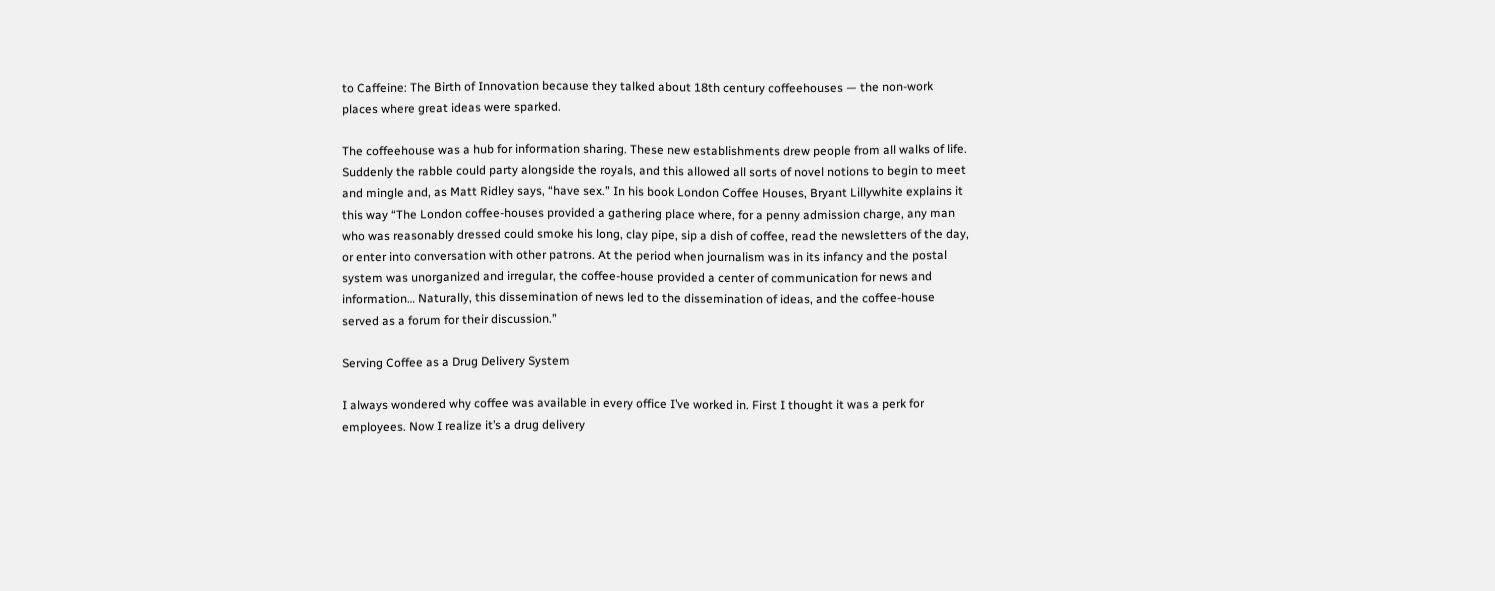to Caffeine: The Birth of Innovation because they talked about 18th century coffeehouses — the non-work places where great ideas were sparked.

The coffeehouse was a hub for information sharing. These new establishments drew people from all walks of life. Suddenly the rabble could party alongside the royals, and this allowed all sorts of novel notions to begin to meet and mingle and, as Matt Ridley says, “have sex.” In his book London Coffee Houses, Bryant Lillywhite explains it this way “The London coffee-houses provided a gathering place where, for a penny admission charge, any man who was reasonably dressed could smoke his long, clay pipe, sip a dish of coffee, read the newsletters of the day, or enter into conversation with other patrons. At the period when journalism was in its infancy and the postal system was unorganized and irregular, the coffee-house provided a center of communication for news and information… Naturally, this dissemination of news led to the dissemination of ideas, and the coffee-house served as a forum for their discussion.”

Serving Coffee as a Drug Delivery System

I always wondered why coffee was available in every office I’ve worked in. First I thought it was a perk for employees. Now I realize it’s a drug delivery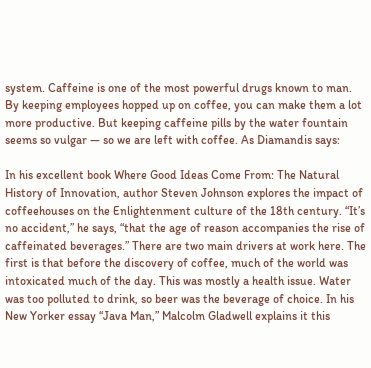system. Caffeine is one of the most powerful drugs known to man. By keeping employees hopped up on coffee, you can make them a lot more productive. But keeping caffeine pills by the water fountain seems so vulgar — so we are left with coffee. As Diamandis says:

In his excellent book Where Good Ideas Come From: The Natural History of Innovation, author Steven Johnson explores the impact of coffeehouses on the Enlightenment culture of the 18th century. “It’s no accident,” he says, “that the age of reason accompanies the rise of caffeinated beverages.” There are two main drivers at work here. The first is that before the discovery of coffee, much of the world was intoxicated much of the day. This was mostly a health issue. Water was too polluted to drink, so beer was the beverage of choice. In his New Yorker essay “Java Man,” Malcolm Gladwell explains it this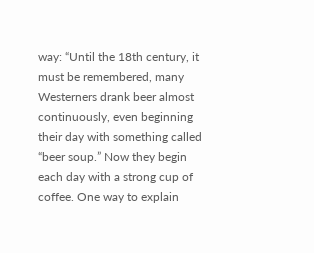way: “Until the 18th century, it must be remembered, many Westerners drank beer almost continuously, even beginning their day with something called “beer soup.” Now they begin each day with a strong cup of coffee. One way to explain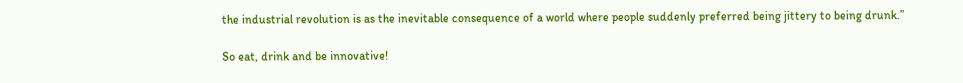the industrial revolution is as the inevitable consequence of a world where people suddenly preferred being jittery to being drunk.”

So eat, drink and be innovative!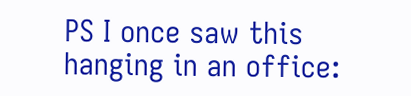PS I once saw this hanging in an office: